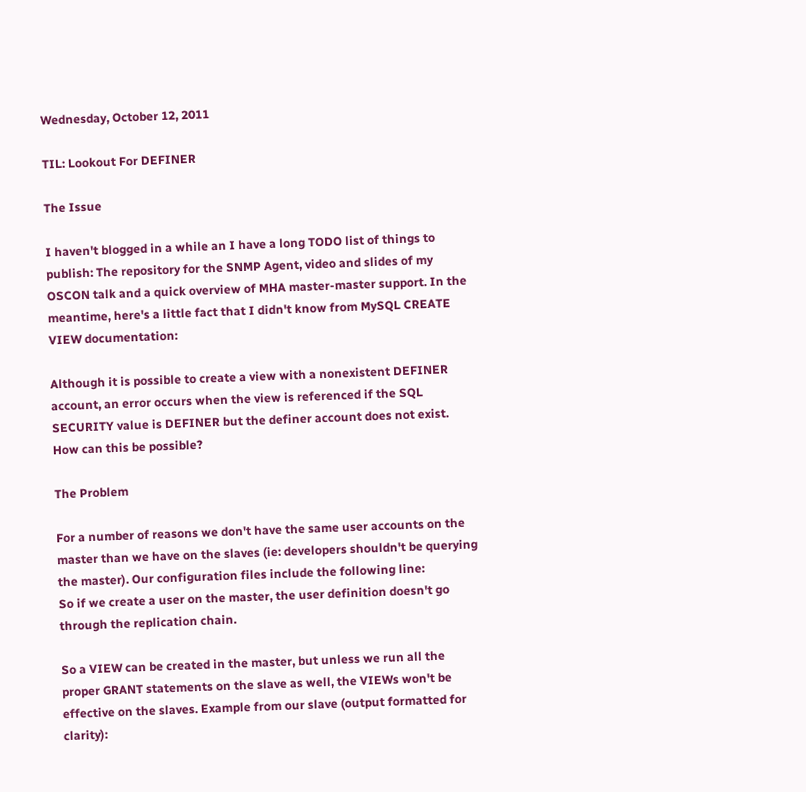Wednesday, October 12, 2011

TIL: Lookout For DEFINER

The Issue

I haven't blogged in a while an I have a long TODO list of things to publish: The repository for the SNMP Agent, video and slides of my OSCON talk and a quick overview of MHA master-master support. In the meantime, here's a little fact that I didn't know from MySQL CREATE VIEW documentation:

Although it is possible to create a view with a nonexistent DEFINER account, an error occurs when the view is referenced if the SQL SECURITY value is DEFINER but the definer account does not exist.
How can this be possible?

The Problem

For a number of reasons we don't have the same user accounts on the master than we have on the slaves (ie: developers shouldn't be querying the master). Our configuration files include the following line:
So if we create a user on the master, the user definition doesn't go through the replication chain.

So a VIEW can be created in the master, but unless we run all the proper GRANT statements on the slave as well, the VIEWs won't be effective on the slaves. Example from our slave (output formatted for clarity):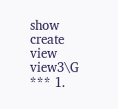show create view view3\G
*** 1.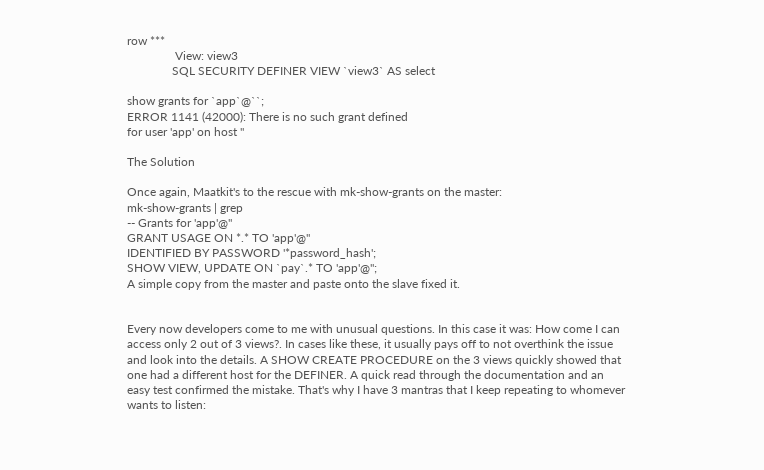row ***
                View: view3
               SQL SECURITY DEFINER VIEW `view3` AS select

show grants for `app`@``;
ERROR 1141 (42000): There is no such grant defined
for user 'app' on host ''

The Solution

Once again, Maatkit's to the rescue with mk-show-grants on the master:
mk-show-grants | grep
-- Grants for 'app'@''
GRANT USAGE ON *.* TO 'app'@''
IDENTIFIED BY PASSWORD '*password_hash';
SHOW VIEW, UPDATE ON `pay`.* TO 'app'@'';
A simple copy from the master and paste onto the slave fixed it.


Every now developers come to me with unusual questions. In this case it was: How come I can access only 2 out of 3 views?. In cases like these, it usually pays off to not overthink the issue and look into the details. A SHOW CREATE PROCEDURE on the 3 views quickly showed that one had a different host for the DEFINER. A quick read through the documentation and an easy test confirmed the mistake. That's why I have 3 mantras that I keep repeating to whomever wants to listen: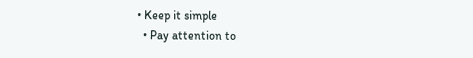• Keep it simple
  • Pay attention to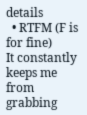details
  • RTFM (F is for fine)
It constantly keeps me from grabbing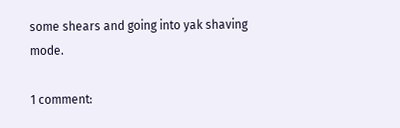some shears and going into yak shaving mode.

1 comment: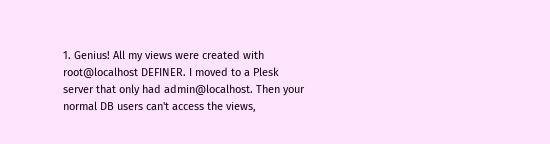1. Genius! All my views were created with root@localhost DEFINER. I moved to a Plesk server that only had admin@localhost. Then your normal DB users can't access the views,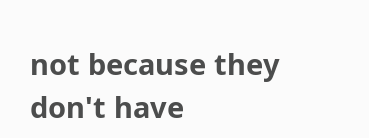not because they don't have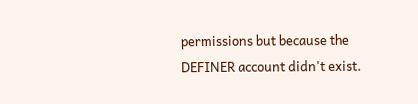permissions but because the DEFINER account didn't exist.